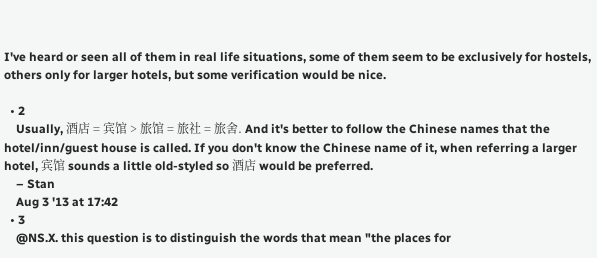I've heard or seen all of them in real life situations, some of them seem to be exclusively for hostels, others only for larger hotels, but some verification would be nice.

  • 2
    Usually, 酒店 = 宾馆 > 旅馆 = 旅社 = 旅舍. And it's better to follow the Chinese names that the hotel/inn/guest house is called. If you don't know the Chinese name of it, when referring a larger hotel, 宾馆 sounds a little old-styled so 酒店 would be preferred.
    – Stan
    Aug 3 '13 at 17:42
  • 3
    @NS.X. this question is to distinguish the words that mean "the places for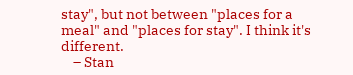stay", but not between "places for a meal" and "places for stay". I think it's different.
    – Stan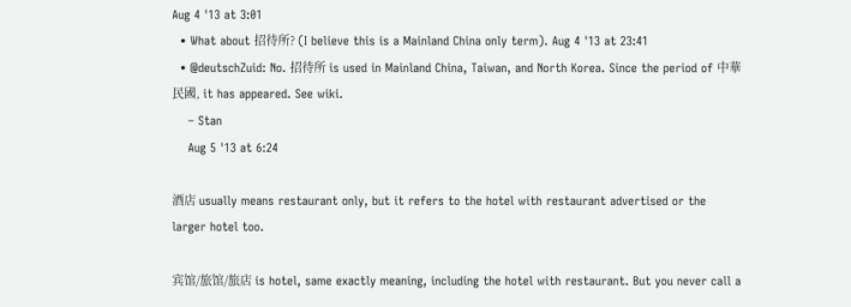Aug 4 '13 at 3:01
  • What about 招待所? (I believe this is a Mainland China only term). Aug 4 '13 at 23:41
  • @deutschZuid: No. 招待所 is used in Mainland China, Taiwan, and North Korea. Since the period of 中華民國, it has appeared. See wiki.
    – Stan
    Aug 5 '13 at 6:24

酒店 usually means restaurant only, but it refers to the hotel with restaurant advertised or the larger hotel too.

宾馆/旅馆/旅店 is hotel, same exactly meaning, including the hotel with restaurant. But you never call a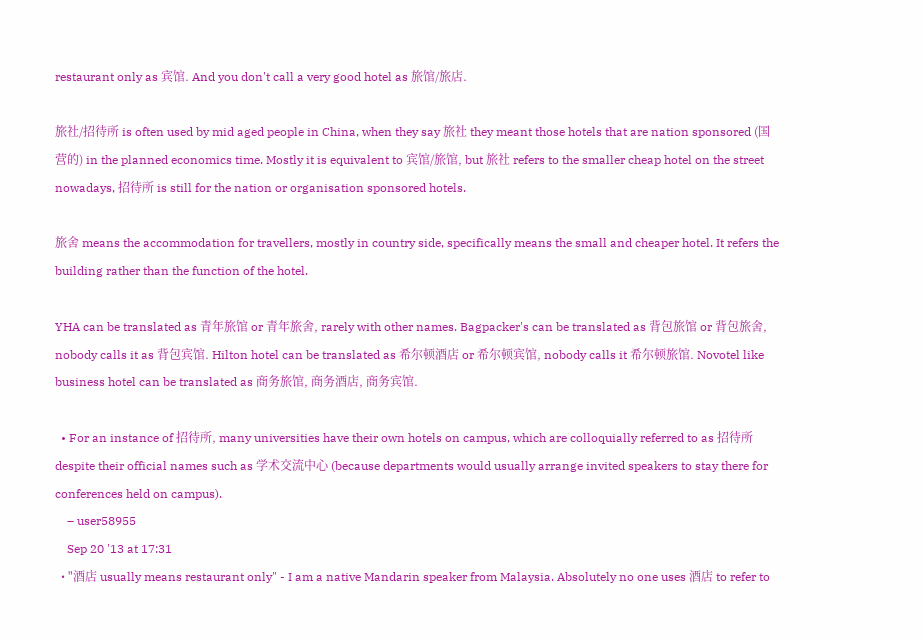restaurant only as 宾馆. And you don't call a very good hotel as 旅馆/旅店.

旅社/招待所 is often used by mid aged people in China, when they say 旅社 they meant those hotels that are nation sponsored (国营的) in the planned economics time. Mostly it is equivalent to 宾馆/旅馆, but 旅社 refers to the smaller cheap hotel on the street nowadays, 招待所 is still for the nation or organisation sponsored hotels.

旅舍 means the accommodation for travellers, mostly in country side, specifically means the small and cheaper hotel. It refers the building rather than the function of the hotel.

YHA can be translated as 青年旅馆 or 青年旅舍, rarely with other names. Bagpacker's can be translated as 背包旅馆 or 背包旅舍, nobody calls it as 背包宾馆. Hilton hotel can be translated as 希尔顿酒店 or 希尔顿宾馆, nobody calls it 希尔顿旅馆. Novotel like business hotel can be translated as 商务旅馆, 商务酒店, 商务宾馆.

  • For an instance of 招待所, many universities have their own hotels on campus, which are colloquially referred to as 招待所 despite their official names such as 学术交流中心 (because departments would usually arrange invited speakers to stay there for conferences held on campus).
    – user58955
    Sep 20 '13 at 17:31
  • "酒店 usually means restaurant only" - I am a native Mandarin speaker from Malaysia. Absolutely no one uses 酒店 to refer to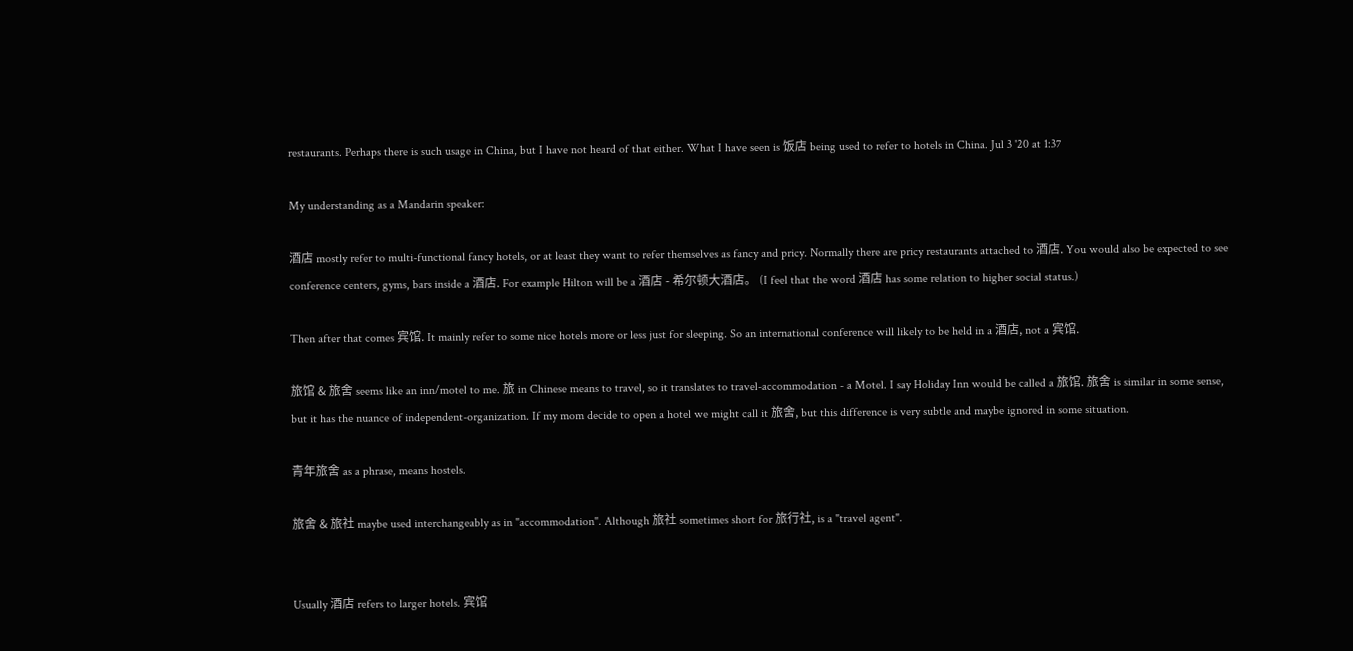restaurants. Perhaps there is such usage in China, but I have not heard of that either. What I have seen is 饭店 being used to refer to hotels in China. Jul 3 '20 at 1:37

My understanding as a Mandarin speaker:

酒店 mostly refer to multi-functional fancy hotels, or at least they want to refer themselves as fancy and pricy. Normally there are pricy restaurants attached to 酒店. You would also be expected to see conference centers, gyms, bars inside a 酒店. For example Hilton will be a 酒店 - 希尔顿大酒店。 (I feel that the word 酒店 has some relation to higher social status.)

Then after that comes 宾馆. It mainly refer to some nice hotels more or less just for sleeping. So an international conference will likely to be held in a 酒店, not a 宾馆.

旅馆 & 旅舍 seems like an inn/motel to me. 旅 in Chinese means to travel, so it translates to travel-accommodation - a Motel. I say Holiday Inn would be called a 旅馆. 旅舍 is similar in some sense, but it has the nuance of independent-organization. If my mom decide to open a hotel we might call it 旅舍, but this difference is very subtle and maybe ignored in some situation.

青年旅舍 as a phrase, means hostels.

旅舍 & 旅社 maybe used interchangeably as in "accommodation". Although 旅社 sometimes short for 旅行社, is a "travel agent".


Usually 酒店 refers to larger hotels. 宾馆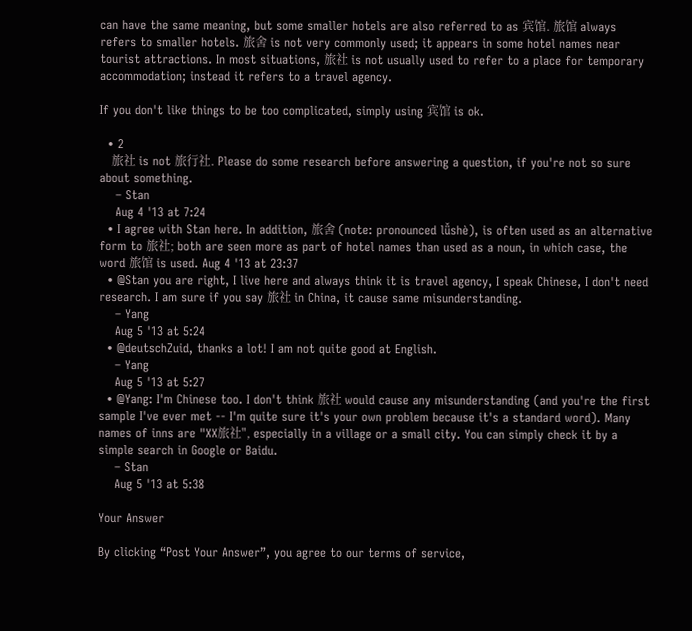can have the same meaning, but some smaller hotels are also referred to as 宾馆. 旅馆 always refers to smaller hotels. 旅舍 is not very commonly used; it appears in some hotel names near tourist attractions. In most situations, 旅社 is not usually used to refer to a place for temporary accommodation; instead it refers to a travel agency.

If you don't like things to be too complicated, simply using 宾馆 is ok.

  • 2
    旅社 is not 旅行社. Please do some research before answering a question, if you're not so sure about something.
    – Stan
    Aug 4 '13 at 7:24
  • I agree with Stan here. In addition, 旅舍 (note: pronounced lǚshè), is often used as an alternative form to 旅社; both are seen more as part of hotel names than used as a noun, in which case, the word 旅馆 is used. Aug 4 '13 at 23:37
  • @Stan you are right, I live here and always think it is travel agency, I speak Chinese, I don't need research. I am sure if you say 旅社 in China, it cause same misunderstanding.
    – Yang
    Aug 5 '13 at 5:24
  • @deutschZuid, thanks a lot! I am not quite good at English.
    – Yang
    Aug 5 '13 at 5:27
  • @Yang: I'm Chinese too. I don't think 旅社 would cause any misunderstanding (and you're the first sample I've ever met -- I'm quite sure it's your own problem because it's a standard word). Many names of inns are "XX旅社", especially in a village or a small city. You can simply check it by a simple search in Google or Baidu.
    – Stan
    Aug 5 '13 at 5:38

Your Answer

By clicking “Post Your Answer”, you agree to our terms of service,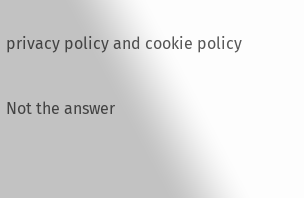privacy policy and cookie policy

Not the answer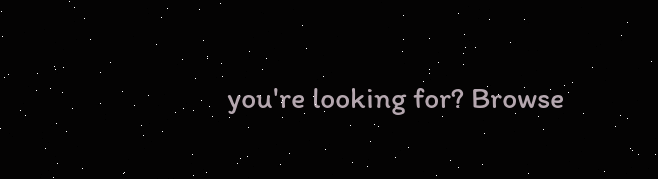you're looking for? Browse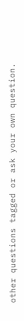other questions tagged or ask your own question.